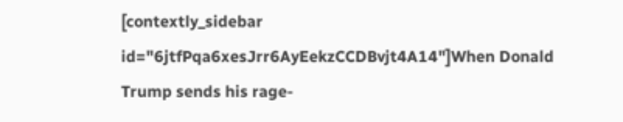[contextly_sidebar id="6jtfPqa6xesJrr6AyEekzCCDBvjt4A14"]When Donald Trump sends his rage-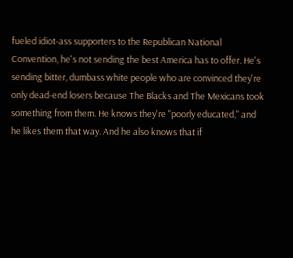fueled idiot-ass supporters to the Republican National Convention, he's not sending the best America has to offer. He's sending bitter, dumbass white people who are convinced they're only dead-end losers because The Blacks and The Mexicans took something from them. He knows they're "poorly educated," and he likes them that way. And he also knows that if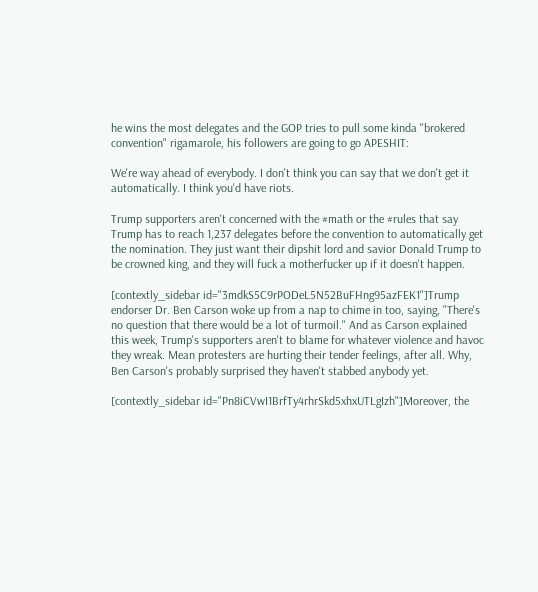he wins the most delegates and the GOP tries to pull some kinda "brokered convention" rigamarole, his followers are going to go APESHIT:

We're way ahead of everybody. I don't think you can say that we don't get it automatically. I think you'd have riots.

Trump supporters aren't concerned with the #math or the #rules that say Trump has to reach 1,237 delegates before the convention to automatically get the nomination. They just want their dipshit lord and savior Donald Trump to be crowned king, and they will fuck a motherfucker up if it doesn't happen.

[contextly_sidebar id="3mdkS5C9rPODeL5N52BuFHng95azFEK1"]Trump endorser Dr. Ben Carson woke up from a nap to chime in too, saying, "There's no question that there would be a lot of turmoil." And as Carson explained this week, Trump's supporters aren't to blame for whatever violence and havoc they wreak. Mean protesters are hurting their tender feelings, after all. Why, Ben Carson's probably surprised they haven't stabbed anybody yet.

[contextly_sidebar id="Pn8iCVwI1BrfTy4rhrSkd5xhxUTLgIzh"]Moreover, the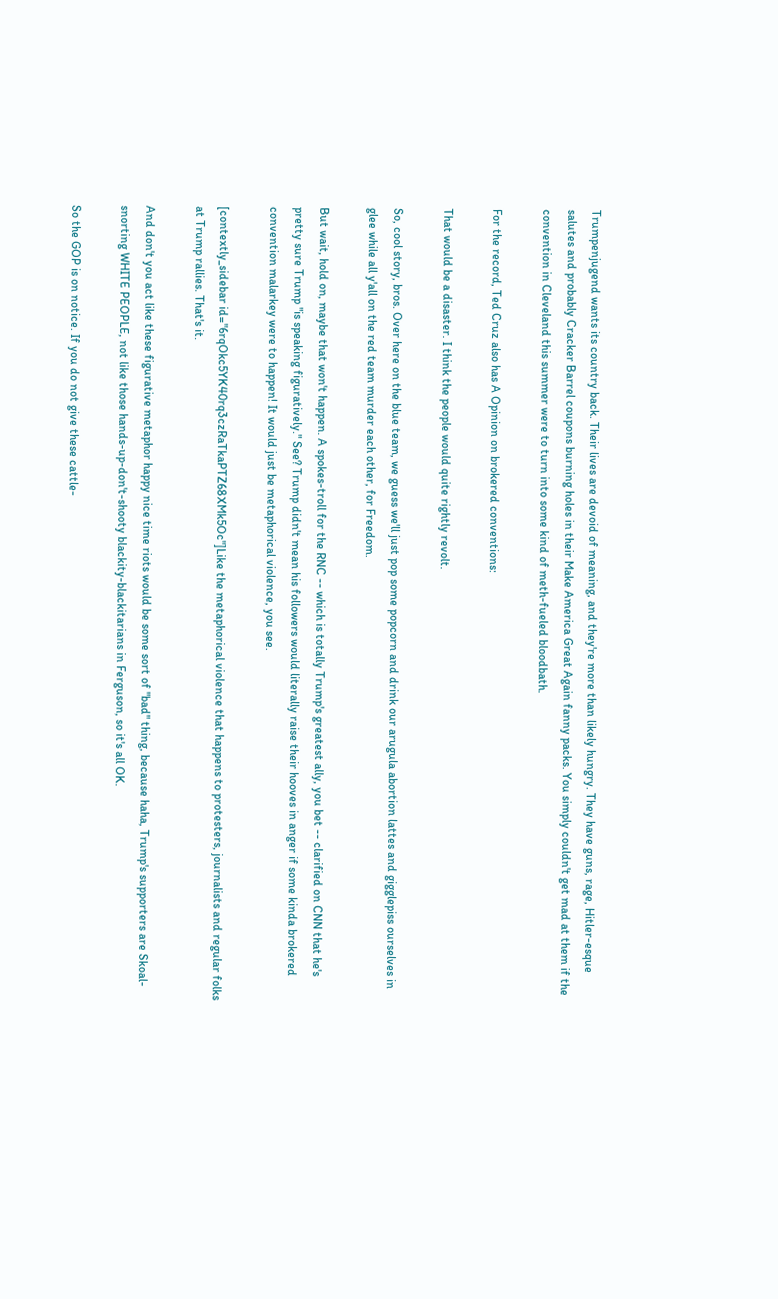Trumpenjugend wants its country back. Their lives are devoid of meaning, and they're more than likely hungry. They have guns, rage, Hitler-esque salutes and probably Cracker Barrel coupons burning holes in their Make America Great Again fanny packs. You simply couldn't get mad at them if the convention in Cleveland this summer were to turn into some kind of meth-fueled bloodbath.

For the record, Ted Cruz also has A Opinion on brokered conventions:

That would be a disaster. I think the people would quite rightly revolt.

So, cool story, bros. Over here on the blue team, we guess we'll just pop some popcorn and drink our arugula abortion lattes and gigglepiss ourselves in glee while all y'all on the red team murder each other, for Freedom.

But wait, hold on, maybe that won't happen. A spokes-troll for the RNC -- which is totally Trump's greatest ally, you bet -- clarified on CNN that he's pretty sure Trump "is speaking figuratively." See? Trump didn't mean his followers would literally raise their hooves in anger if some kinda brokered convention malarkey were to happen! It would just be metaphorical violence, you see.

[contextly_sidebar id="6rqOkc5YK40rq3czRaTkaPTZ68XMk5Oc"]Like the metaphorical violence that happens to protesters, journalists and regular folks at Trump rallies. That's it.

And don't you act like these figurative metaphor happy nice time riots would be some sort of "bad" thing, because haha, Trump's supporters are Skoal-snorting WHITE PEOPLE, not like those hands-up-don't-shooty blackity-blackitarians in Ferguson, so it's all OK.

So the GOP is on notice. If you do not give these cattle-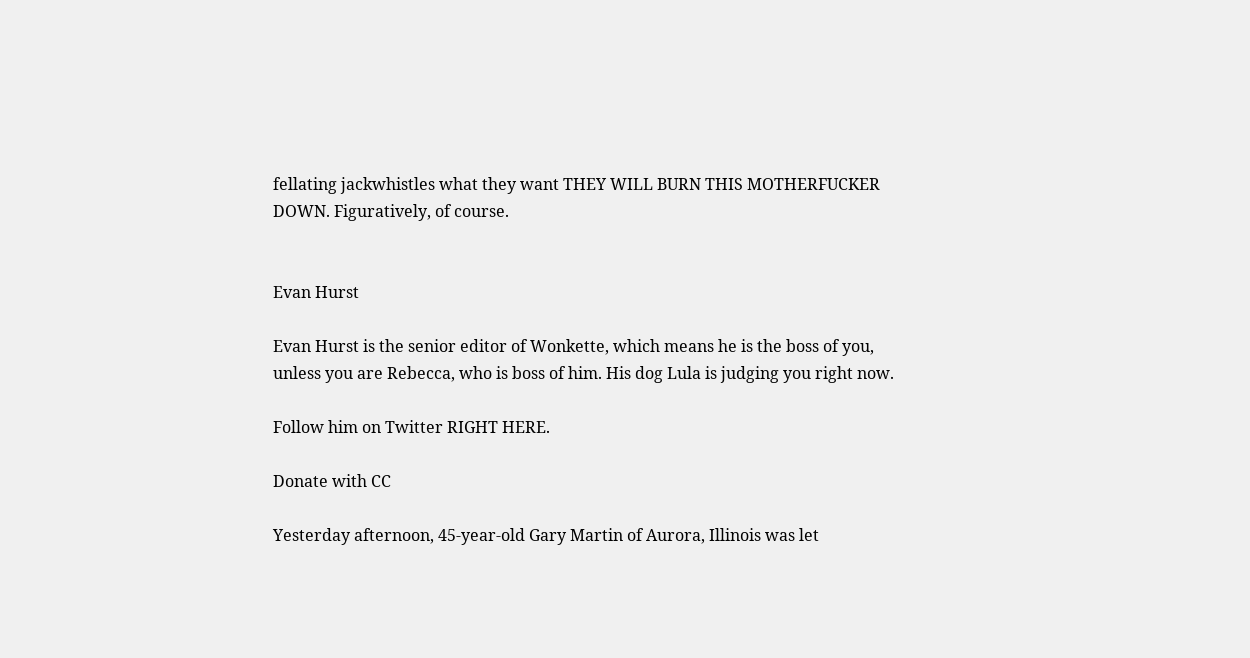fellating jackwhistles what they want THEY WILL BURN THIS MOTHERFUCKER DOWN. Figuratively, of course.


Evan Hurst

Evan Hurst is the senior editor of Wonkette, which means he is the boss of you, unless you are Rebecca, who is boss of him. His dog Lula is judging you right now.

Follow him on Twitter RIGHT HERE.

Donate with CC

Yesterday afternoon, 45-year-old Gary Martin of Aurora, Illinois was let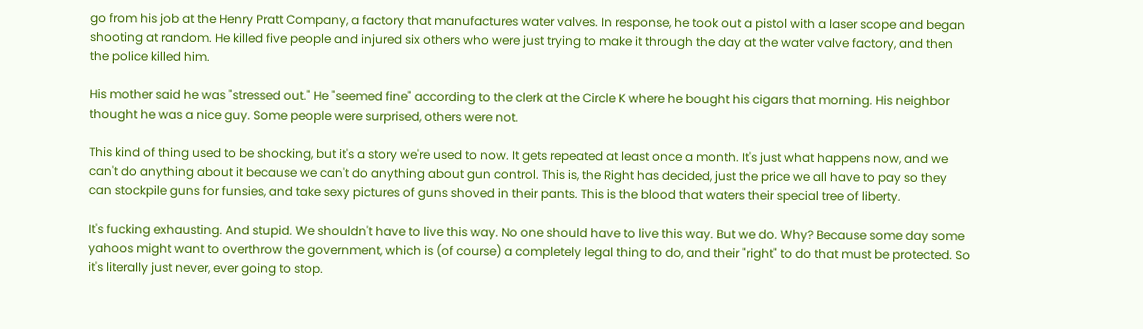go from his job at the Henry Pratt Company, a factory that manufactures water valves. In response, he took out a pistol with a laser scope and began shooting at random. He killed five people and injured six others who were just trying to make it through the day at the water valve factory, and then the police killed him.

His mother said he was "stressed out." He "seemed fine" according to the clerk at the Circle K where he bought his cigars that morning. His neighbor thought he was a nice guy. Some people were surprised, others were not.

This kind of thing used to be shocking, but it's a story we're used to now. It gets repeated at least once a month. It's just what happens now, and we can't do anything about it because we can't do anything about gun control. This is, the Right has decided, just the price we all have to pay so they can stockpile guns for funsies, and take sexy pictures of guns shoved in their pants. This is the blood that waters their special tree of liberty.

It's fucking exhausting. And stupid. We shouldn't have to live this way. No one should have to live this way. But we do. Why? Because some day some yahoos might want to overthrow the government, which is (of course) a completely legal thing to do, and their "right" to do that must be protected. So it's literally just never, ever going to stop.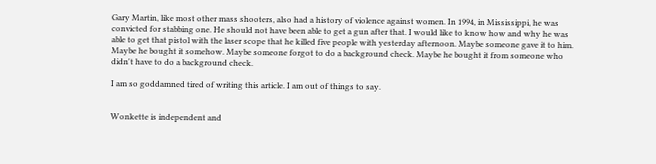Gary Martin, like most other mass shooters, also had a history of violence against women. In 1994, in Mississippi, he was convicted for stabbing one. He should not have been able to get a gun after that. I would like to know how and why he was able to get that pistol with the laser scope that he killed five people with yesterday afternoon. Maybe someone gave it to him. Maybe he bought it somehow. Maybe someone forgot to do a background check. Maybe he bought it from someone who didn't have to do a background check.

I am so goddamned tired of writing this article. I am out of things to say.


Wonkette is independent and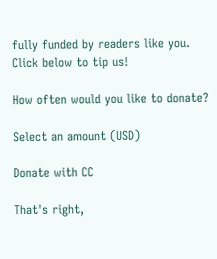fully funded by readers like you. Click below to tip us!

How often would you like to donate?

Select an amount (USD)

Donate with CC

That's right,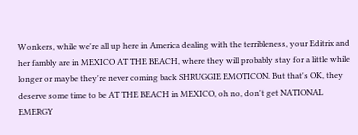Wonkers, while we're all up here in America dealing with the terribleness, your Editrix and her fambly are in MEXICO AT THE BEACH, where they will probably stay for a little while longer or maybe they're never coming back SHRUGGIE EMOTICON. But that's OK, they deserve some time to be AT THE BEACH in MEXICO, oh no, don't get NATIONAL EMERGY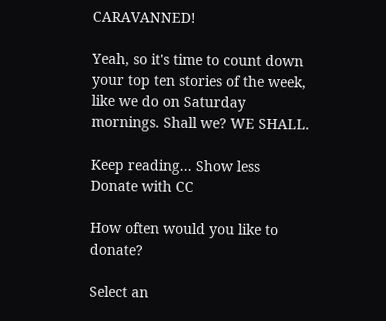CARAVANNED!

Yeah, so it's time to count down your top ten stories of the week, like we do on Saturday mornings. Shall we? WE SHALL.

Keep reading... Show less
Donate with CC

How often would you like to donate?

Select an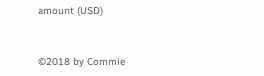amount (USD)


©2018 by Commie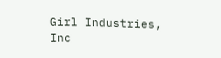Girl Industries, Inc